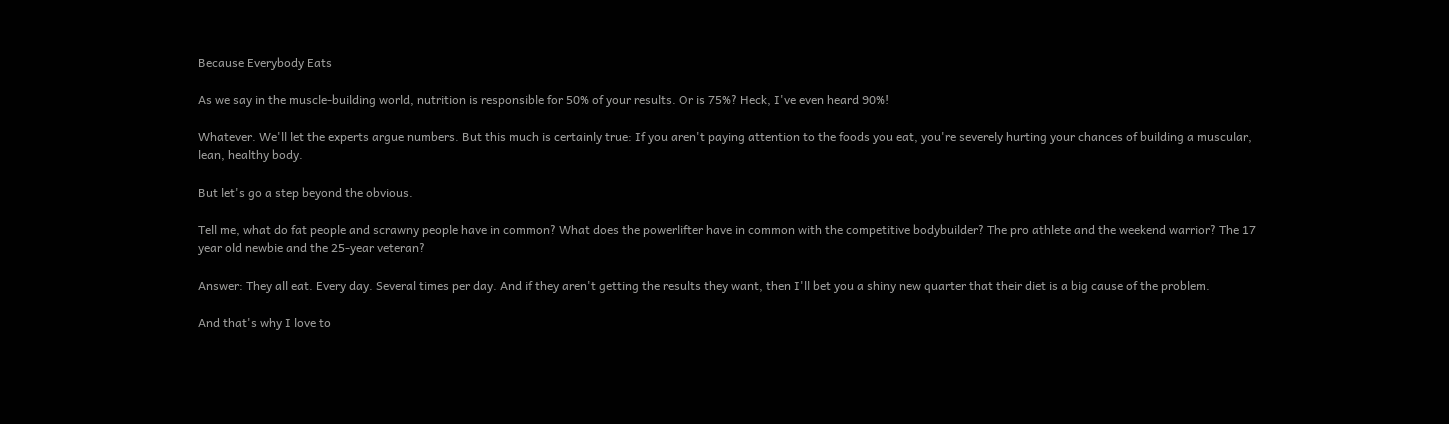Because Everybody Eats

As we say in the muscle-building world, nutrition is responsible for 50% of your results. Or is 75%? Heck, I've even heard 90%!

Whatever. We'll let the experts argue numbers. But this much is certainly true: If you aren't paying attention to the foods you eat, you're severely hurting your chances of building a muscular, lean, healthy body.

But let's go a step beyond the obvious.

Tell me, what do fat people and scrawny people have in common? What does the powerlifter have in common with the competitive bodybuilder? The pro athlete and the weekend warrior? The 17 year old newbie and the 25-year veteran?

Answer: They all eat. Every day. Several times per day. And if they aren't getting the results they want, then I'll bet you a shiny new quarter that their diet is a big cause of the problem.

And that's why I love to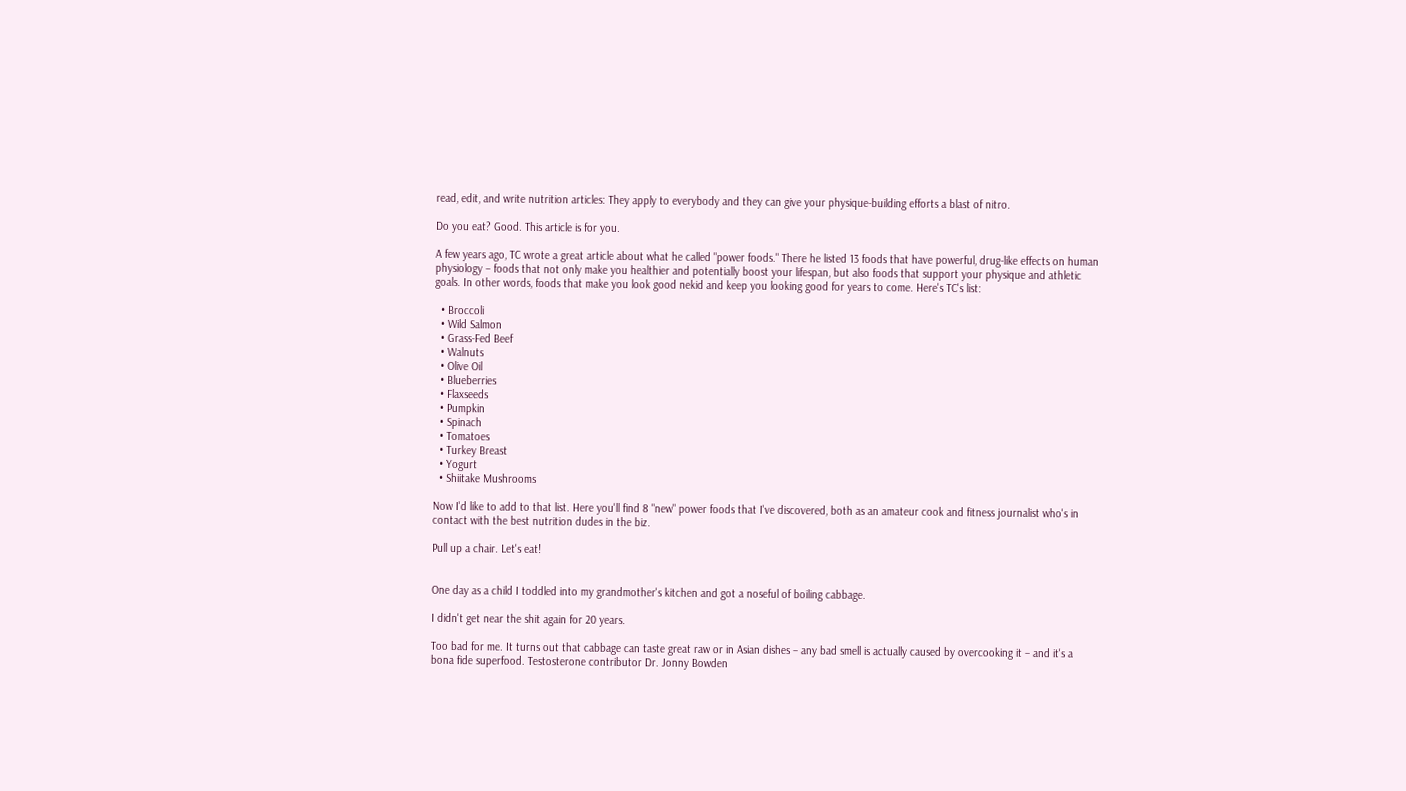read, edit, and write nutrition articles: They apply to everybody and they can give your physique-building efforts a blast of nitro.

Do you eat? Good. This article is for you.

A few years ago, TC wrote a great article about what he called "power foods." There he listed 13 foods that have powerful, drug-like effects on human physiology – foods that not only make you healthier and potentially boost your lifespan, but also foods that support your physique and athletic goals. In other words, foods that make you look good nekid and keep you looking good for years to come. Here's TC's list:

  • Broccoli
  • Wild Salmon
  • Grass-Fed Beef
  • Walnuts
  • Olive Oil
  • Blueberries
  • Flaxseeds
  • Pumpkin
  • Spinach
  • Tomatoes
  • Turkey Breast
  • Yogurt
  • Shiitake Mushrooms

Now I'd like to add to that list. Here you'll find 8 "new" power foods that I've discovered, both as an amateur cook and fitness journalist who's in contact with the best nutrition dudes in the biz.

Pull up a chair. Let's eat!


One day as a child I toddled into my grandmother's kitchen and got a noseful of boiling cabbage.

I didn't get near the shit again for 20 years.

Too bad for me. It turns out that cabbage can taste great raw or in Asian dishes – any bad smell is actually caused by overcooking it – and it's a bona fide superfood. Testosterone contributor Dr. Jonny Bowden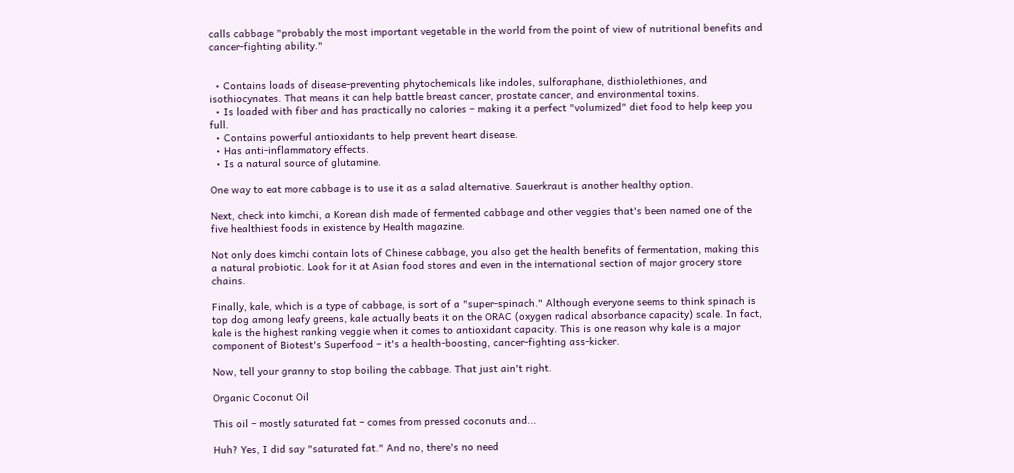calls cabbage "probably the most important vegetable in the world from the point of view of nutritional benefits and cancer-fighting ability."


  • Contains loads of disease-preventing phytochemicals like indoles, sulforaphane, disthiolethiones, and isothiocynates. That means it can help battle breast cancer, prostate cancer, and environmental toxins.
  • Is loaded with fiber and has practically no calories – making it a perfect "volumized" diet food to help keep you full.
  • Contains powerful antioxidants to help prevent heart disease.
  • Has anti-inflammatory effects.
  • Is a natural source of glutamine.

One way to eat more cabbage is to use it as a salad alternative. Sauerkraut is another healthy option.

Next, check into kimchi, a Korean dish made of fermented cabbage and other veggies that's been named one of the five healthiest foods in existence by Health magazine.

Not only does kimchi contain lots of Chinese cabbage, you also get the health benefits of fermentation, making this a natural probiotic. Look for it at Asian food stores and even in the international section of major grocery store chains.

Finally, kale, which is a type of cabbage, is sort of a "super-spinach." Although everyone seems to think spinach is top dog among leafy greens, kale actually beats it on the ORAC (oxygen radical absorbance capacity) scale. In fact, kale is the highest ranking veggie when it comes to antioxidant capacity. This is one reason why kale is a major component of Biotest's Superfood – it's a health-boosting, cancer-fighting ass-kicker.

Now, tell your granny to stop boiling the cabbage. That just ain't right.

Organic Coconut Oil

This oil – mostly saturated fat – comes from pressed coconuts and...

Huh? Yes, I did say "saturated fat." And no, there's no need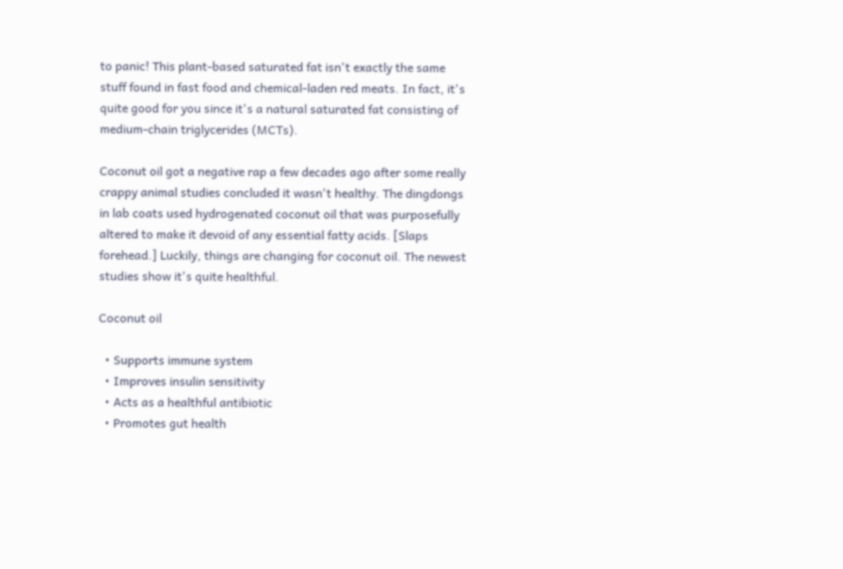to panic! This plant-based saturated fat isn't exactly the same stuff found in fast food and chemical-laden red meats. In fact, it's quite good for you since it's a natural saturated fat consisting of medium-chain triglycerides (MCTs).

Coconut oil got a negative rap a few decades ago after some really crappy animal studies concluded it wasn't healthy. The dingdongs in lab coats used hydrogenated coconut oil that was purposefully altered to make it devoid of any essential fatty acids. [Slaps forehead.] Luckily, things are changing for coconut oil. The newest studies show it's quite healthful.

Coconut oil

  • Supports immune system
  • Improves insulin sensitivity
  • Acts as a healthful antibiotic
  • Promotes gut health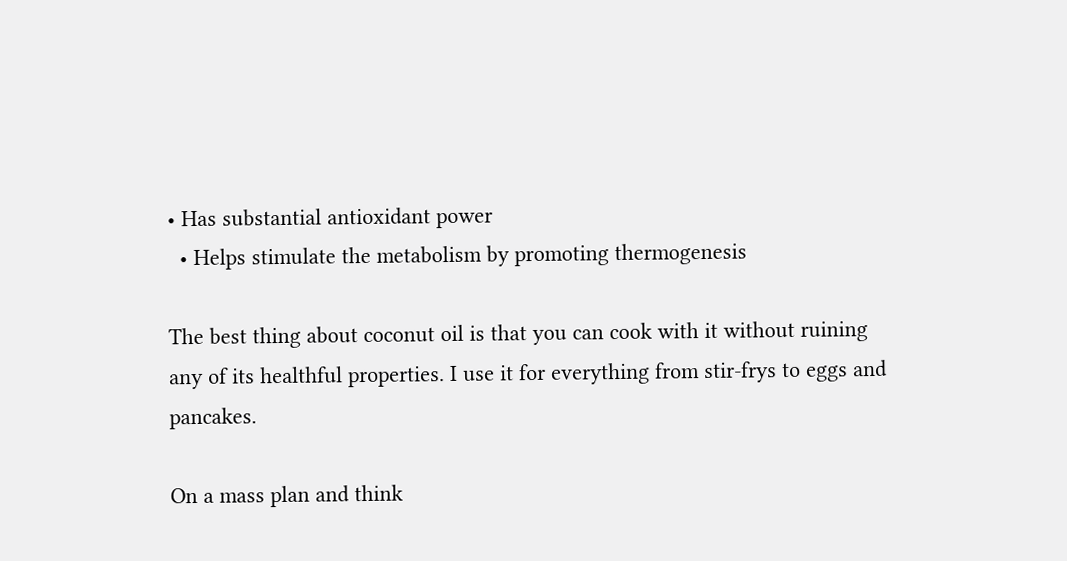• Has substantial antioxidant power
  • Helps stimulate the metabolism by promoting thermogenesis

The best thing about coconut oil is that you can cook with it without ruining any of its healthful properties. I use it for everything from stir-frys to eggs and pancakes.

On a mass plan and think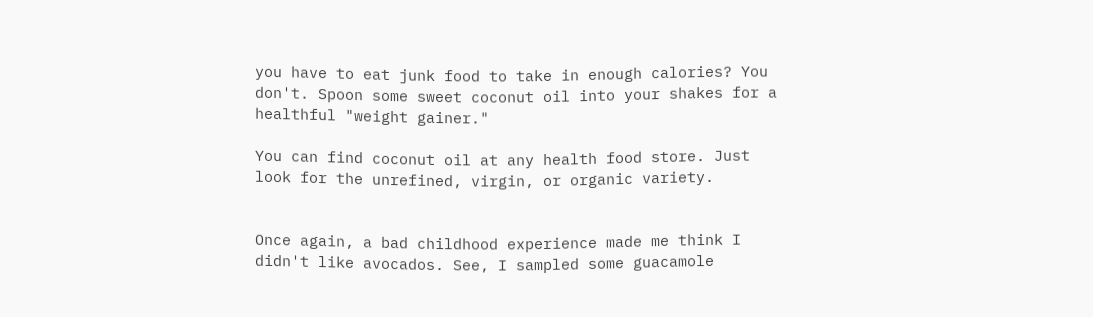you have to eat junk food to take in enough calories? You don't. Spoon some sweet coconut oil into your shakes for a healthful "weight gainer."

You can find coconut oil at any health food store. Just look for the unrefined, virgin, or organic variety.


Once again, a bad childhood experience made me think I didn't like avocados. See, I sampled some guacamole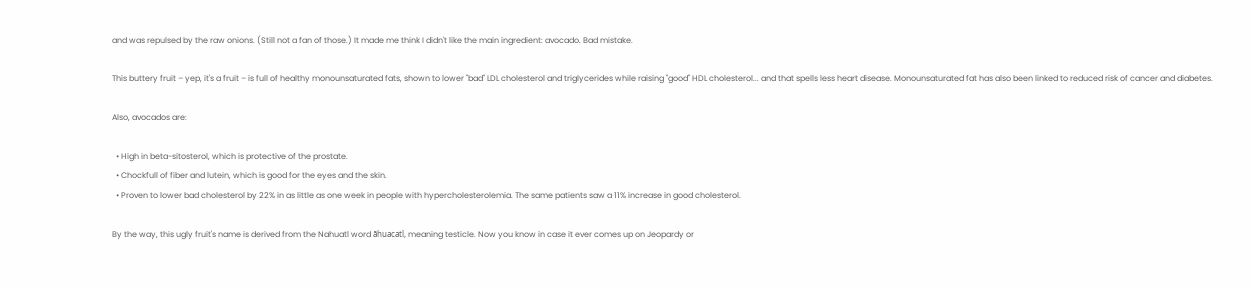and was repulsed by the raw onions. (Still not a fan of those.) It made me think I didn't like the main ingredient: avocado. Bad mistake.

This buttery fruit – yep, it's a fruit – is full of healthy monounsaturated fats, shown to lower "bad" LDL cholesterol and triglycerides while raising "good" HDL cholesterol... and that spells less heart disease. Monounsaturated fat has also been linked to reduced risk of cancer and diabetes.

Also, avocados are:

  • High in beta-sitosterol, which is protective of the prostate.
  • Chockfull of fiber and lutein, which is good for the eyes and the skin.
  • Proven to lower bad cholesterol by 22% in as little as one week in people with hypercholesterolemia. The same patients saw a 11% increase in good cholesterol.

By the way, this ugly fruit's name is derived from the Nahuatl word āhuacatl, meaning testicle. Now you know in case it ever comes up on Jeopardy or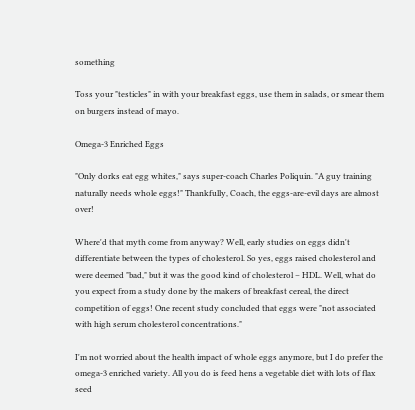something

Toss your "testicles" in with your breakfast eggs, use them in salads, or smear them on burgers instead of mayo.

Omega-3 Enriched Eggs

"Only dorks eat egg whites," says super-coach Charles Poliquin. "A guy training naturally needs whole eggs!" Thankfully, Coach, the eggs-are-evil days are almost over!

Where'd that myth come from anyway? Well, early studies on eggs didn't differentiate between the types of cholesterol. So yes, eggs raised cholesterol and were deemed "bad," but it was the good kind of cholesterol – HDL. Well, what do you expect from a study done by the makers of breakfast cereal, the direct competition of eggs! One recent study concluded that eggs were "not associated with high serum cholesterol concentrations."

I'm not worried about the health impact of whole eggs anymore, but I do prefer the omega-3 enriched variety. All you do is feed hens a vegetable diet with lots of flax seed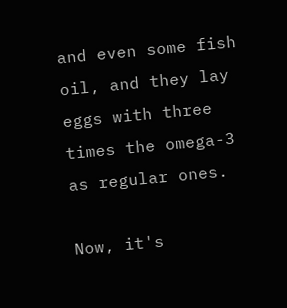and even some fish oil, and they lay eggs with three times the omega-3 as regular ones.

Now, it's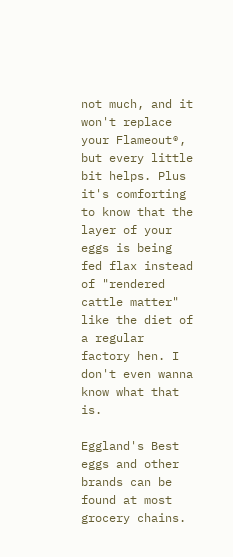not much, and it won't replace your Flameout®, but every little bit helps. Plus it's comforting to know that the layer of your eggs is being fed flax instead of "rendered cattle matter" like the diet of a regular factory hen. I don't even wanna know what that is.

Eggland's Best eggs and other brands can be found at most grocery chains.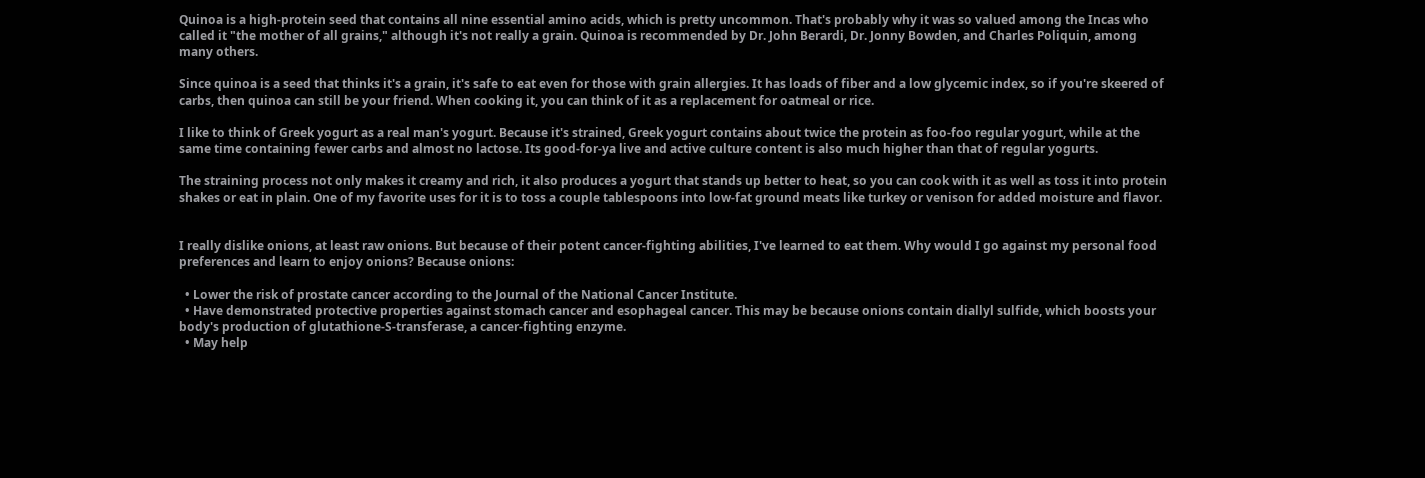Quinoa is a high-protein seed that contains all nine essential amino acids, which is pretty uncommon. That's probably why it was so valued among the Incas who called it "the mother of all grains," although it's not really a grain. Quinoa is recommended by Dr. John Berardi, Dr. Jonny Bowden, and Charles Poliquin, among many others.

Since quinoa is a seed that thinks it's a grain, it's safe to eat even for those with grain allergies. It has loads of fiber and a low glycemic index, so if you're skeered of carbs, then quinoa can still be your friend. When cooking it, you can think of it as a replacement for oatmeal or rice.

I like to think of Greek yogurt as a real man's yogurt. Because it's strained, Greek yogurt contains about twice the protein as foo-foo regular yogurt, while at the same time containing fewer carbs and almost no lactose. Its good-for-ya live and active culture content is also much higher than that of regular yogurts.

The straining process not only makes it creamy and rich, it also produces a yogurt that stands up better to heat, so you can cook with it as well as toss it into protein shakes or eat in plain. One of my favorite uses for it is to toss a couple tablespoons into low-fat ground meats like turkey or venison for added moisture and flavor.


I really dislike onions, at least raw onions. But because of their potent cancer-fighting abilities, I've learned to eat them. Why would I go against my personal food preferences and learn to enjoy onions? Because onions:

  • Lower the risk of prostate cancer according to the Journal of the National Cancer Institute.
  • Have demonstrated protective properties against stomach cancer and esophageal cancer. This may be because onions contain diallyl sulfide, which boosts your body's production of glutathione-S-transferase, a cancer-fighting enzyme.
  • May help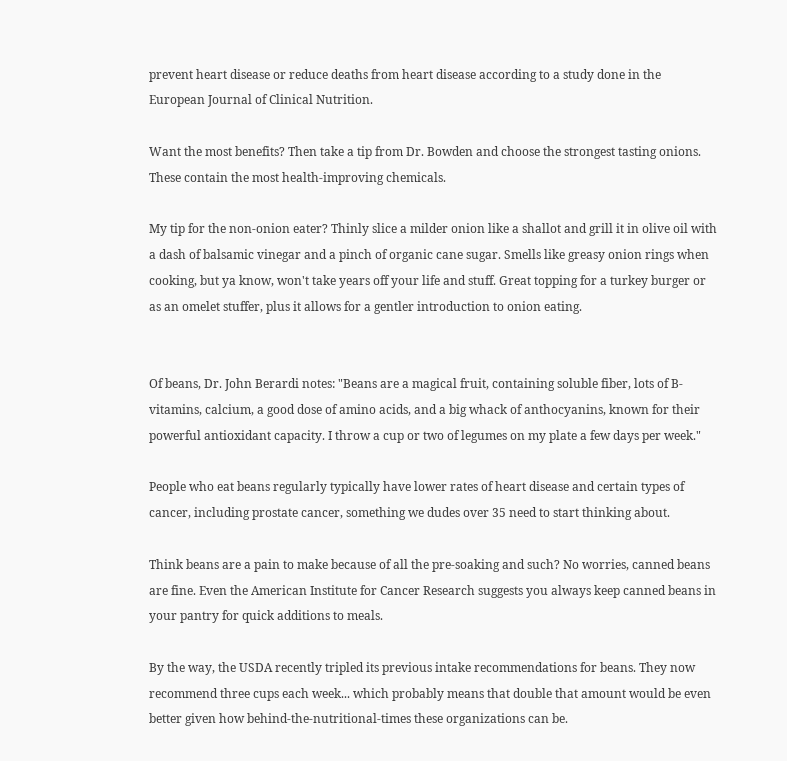prevent heart disease or reduce deaths from heart disease according to a study done in the European Journal of Clinical Nutrition.

Want the most benefits? Then take a tip from Dr. Bowden and choose the strongest tasting onions. These contain the most health-improving chemicals.

My tip for the non-onion eater? Thinly slice a milder onion like a shallot and grill it in olive oil with a dash of balsamic vinegar and a pinch of organic cane sugar. Smells like greasy onion rings when cooking, but ya know, won't take years off your life and stuff. Great topping for a turkey burger or as an omelet stuffer, plus it allows for a gentler introduction to onion eating.


Of beans, Dr. John Berardi notes: "Beans are a magical fruit, containing soluble fiber, lots of B-vitamins, calcium, a good dose of amino acids, and a big whack of anthocyanins, known for their powerful antioxidant capacity. I throw a cup or two of legumes on my plate a few days per week."

People who eat beans regularly typically have lower rates of heart disease and certain types of cancer, including prostate cancer, something we dudes over 35 need to start thinking about.

Think beans are a pain to make because of all the pre-soaking and such? No worries, canned beans are fine. Even the American Institute for Cancer Research suggests you always keep canned beans in your pantry for quick additions to meals.

By the way, the USDA recently tripled its previous intake recommendations for beans. They now recommend three cups each week... which probably means that double that amount would be even better given how behind-the-nutritional-times these organizations can be.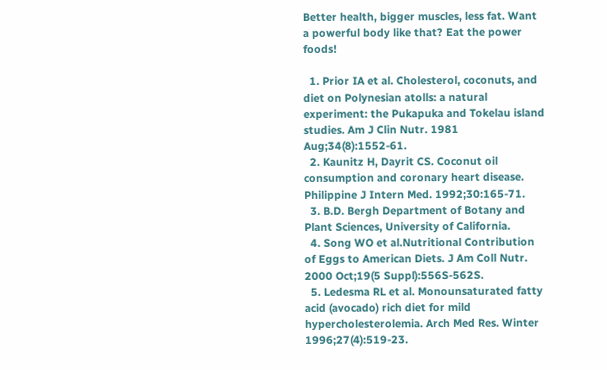Better health, bigger muscles, less fat. Want a powerful body like that? Eat the power foods!

  1. Prior IA et al. Cholesterol, coconuts, and diet on Polynesian atolls: a natural experiment: the Pukapuka and Tokelau island studies. Am J Clin Nutr. 1981 Aug;34(8):1552-61.
  2. Kaunitz H, Dayrit CS. Coconut oil consumption and coronary heart disease. Philippine J Intern Med. 1992;30:165-71.
  3. B.D. Bergh Department of Botany and Plant Sciences, University of California.
  4. Song WO et al.Nutritional Contribution of Eggs to American Diets. J Am Coll Nutr. 2000 Oct;19(5 Suppl):556S-562S.
  5. Ledesma RL et al. Monounsaturated fatty acid (avocado) rich diet for mild hypercholesterolemia. Arch Med Res. Winter 1996;27(4):519-23.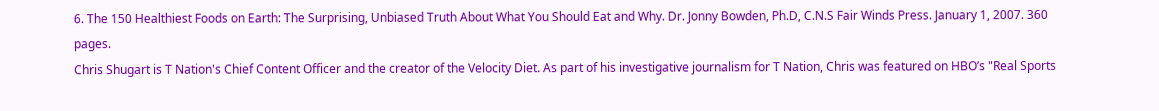6. The 150 Healthiest Foods on Earth: The Surprising, Unbiased Truth About What You Should Eat and Why. Dr. Jonny Bowden, Ph.D, C.N.S Fair Winds Press. January 1, 2007. 360 pages.
Chris Shugart is T Nation's Chief Content Officer and the creator of the Velocity Diet. As part of his investigative journalism for T Nation, Chris was featured on HBO’s "Real Sports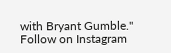with Bryant Gumble." Follow on Instagram